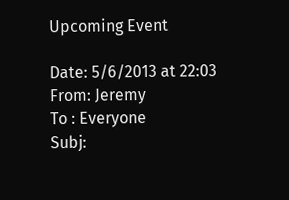Upcoming Event

Date: 5/6/2013 at 22:03
From: Jeremy
To : Everyone
Subj: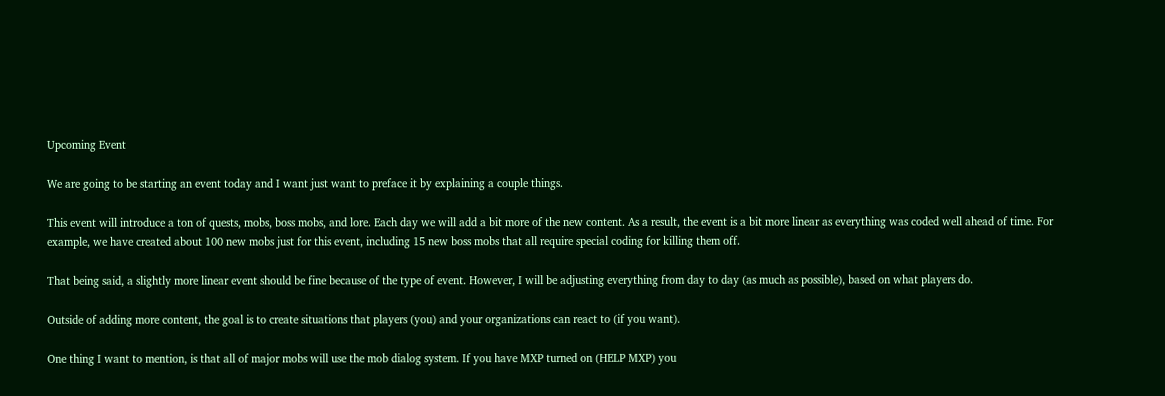Upcoming Event

We are going to be starting an event today and I want just want to preface it by explaining a couple things.

This event will introduce a ton of quests, mobs, boss mobs, and lore. Each day we will add a bit more of the new content. As a result, the event is a bit more linear as everything was coded well ahead of time. For example, we have created about 100 new mobs just for this event, including 15 new boss mobs that all require special coding for killing them off.

That being said, a slightly more linear event should be fine because of the type of event. However, I will be adjusting everything from day to day (as much as possible), based on what players do.

Outside of adding more content, the goal is to create situations that players (you) and your organizations can react to (if you want).

One thing I want to mention, is that all of major mobs will use the mob dialog system. If you have MXP turned on (HELP MXP) you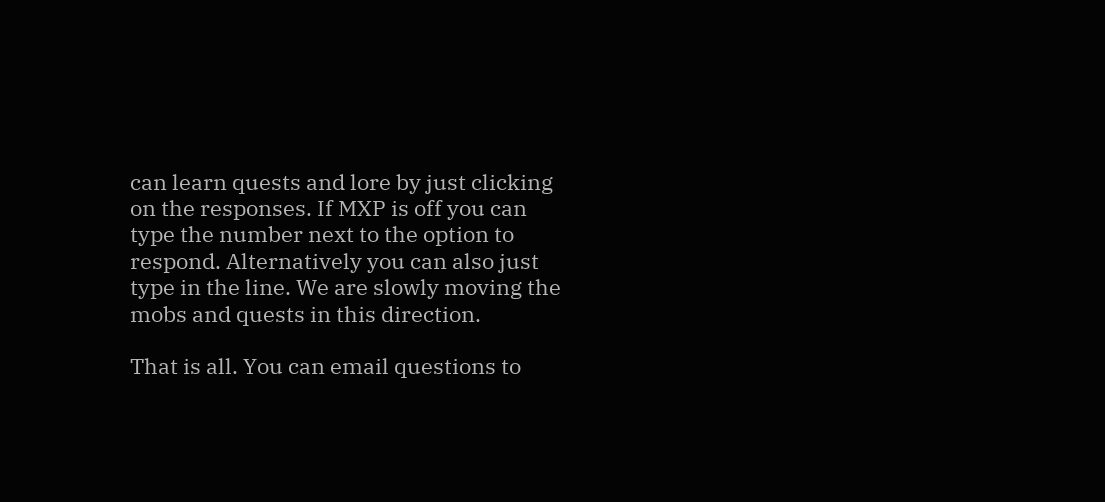can learn quests and lore by just clicking on the responses. If MXP is off you can type the number next to the option to respond. Alternatively you can also just type in the line. We are slowly moving the mobs and quests in this direction.

That is all. You can email questions to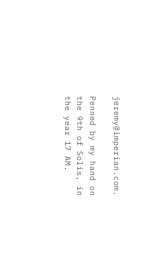jeremy@imperian.com.

Penned by my hand on the 9th of Solis, in the year 17 AM.